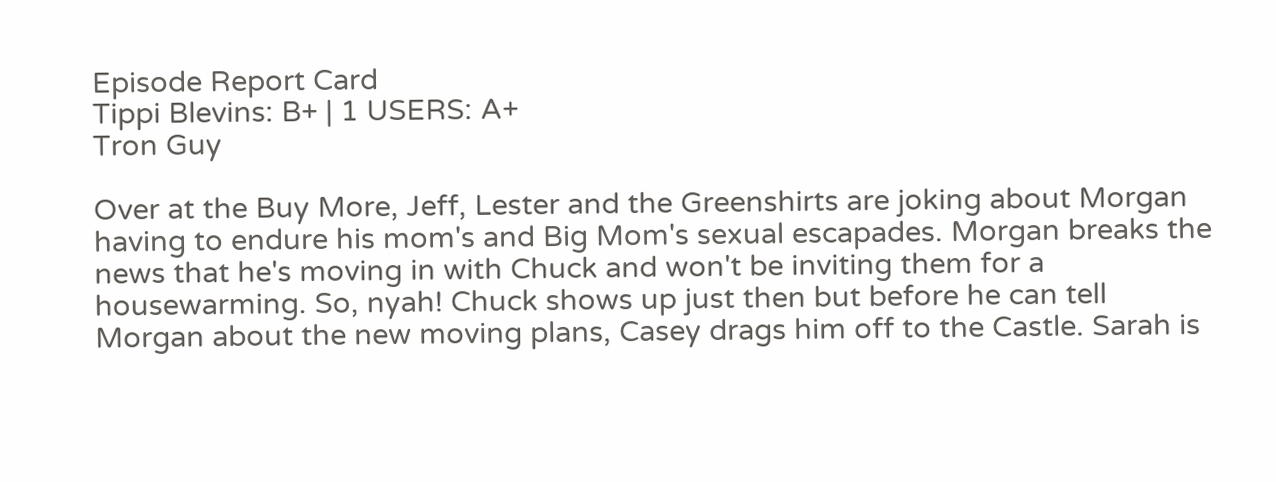Episode Report Card
Tippi Blevins: B+ | 1 USERS: A+
Tron Guy

Over at the Buy More, Jeff, Lester and the Greenshirts are joking about Morgan having to endure his mom's and Big Mom's sexual escapades. Morgan breaks the news that he's moving in with Chuck and won't be inviting them for a housewarming. So, nyah! Chuck shows up just then but before he can tell Morgan about the new moving plans, Casey drags him off to the Castle. Sarah is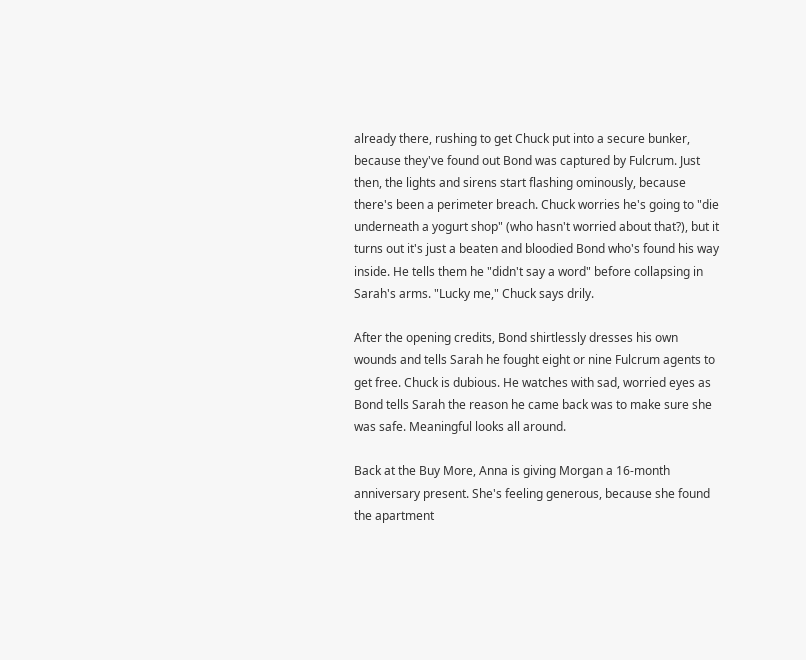already there, rushing to get Chuck put into a secure bunker, because they've found out Bond was captured by Fulcrum. Just then, the lights and sirens start flashing ominously, because there's been a perimeter breach. Chuck worries he's going to "die underneath a yogurt shop" (who hasn't worried about that?), but it turns out it's just a beaten and bloodied Bond who's found his way inside. He tells them he "didn't say a word" before collapsing in Sarah's arms. "Lucky me," Chuck says drily.

After the opening credits, Bond shirtlessly dresses his own wounds and tells Sarah he fought eight or nine Fulcrum agents to get free. Chuck is dubious. He watches with sad, worried eyes as Bond tells Sarah the reason he came back was to make sure she was safe. Meaningful looks all around.

Back at the Buy More, Anna is giving Morgan a 16-month anniversary present. She's feeling generous, because she found the apartment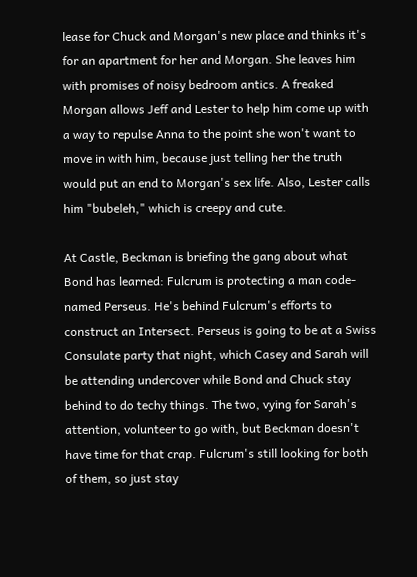lease for Chuck and Morgan's new place and thinks it's for an apartment for her and Morgan. She leaves him with promises of noisy bedroom antics. A freaked Morgan allows Jeff and Lester to help him come up with a way to repulse Anna to the point she won't want to move in with him, because just telling her the truth would put an end to Morgan's sex life. Also, Lester calls him "bubeleh," which is creepy and cute.

At Castle, Beckman is briefing the gang about what Bond has learned: Fulcrum is protecting a man code-named Perseus. He's behind Fulcrum's efforts to construct an Intersect. Perseus is going to be at a Swiss Consulate party that night, which Casey and Sarah will be attending undercover while Bond and Chuck stay behind to do techy things. The two, vying for Sarah's attention, volunteer to go with, but Beckman doesn't have time for that crap. Fulcrum's still looking for both of them, so just stay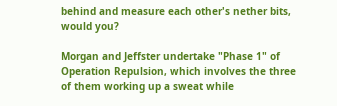behind and measure each other's nether bits, would you?

Morgan and Jeffster undertake "Phase 1" of Operation Repulsion, which involves the three of them working up a sweat while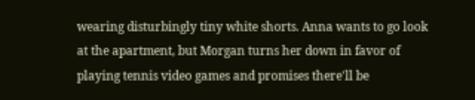wearing disturbingly tiny white shorts. Anna wants to go look at the apartment, but Morgan turns her down in favor of playing tennis video games and promises there'll be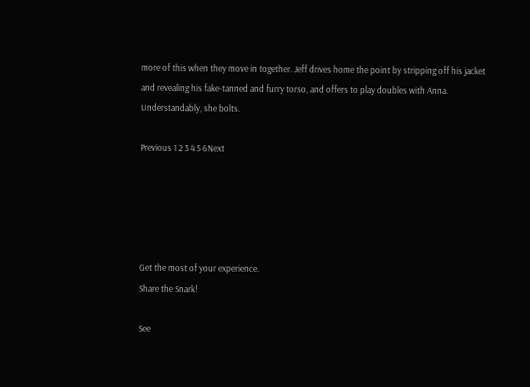more of this when they move in together. Jeff drives home the point by stripping off his jacket and revealing his fake-tanned and furry torso, and offers to play doubles with Anna. Understandably, she bolts.

Previous 1 2 3 4 5 6Next





Get the most of your experience.
Share the Snark!

See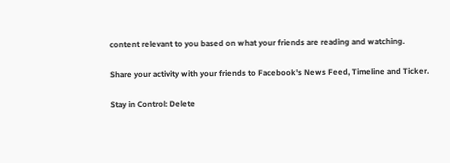content relevant to you based on what your friends are reading and watching.

Share your activity with your friends to Facebook's News Feed, Timeline and Ticker.

Stay in Control: Delete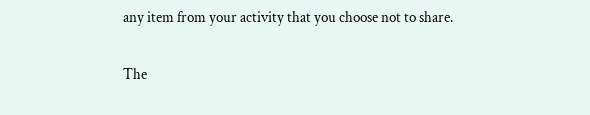any item from your activity that you choose not to share.

The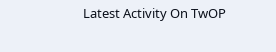Latest Activity On TwOP